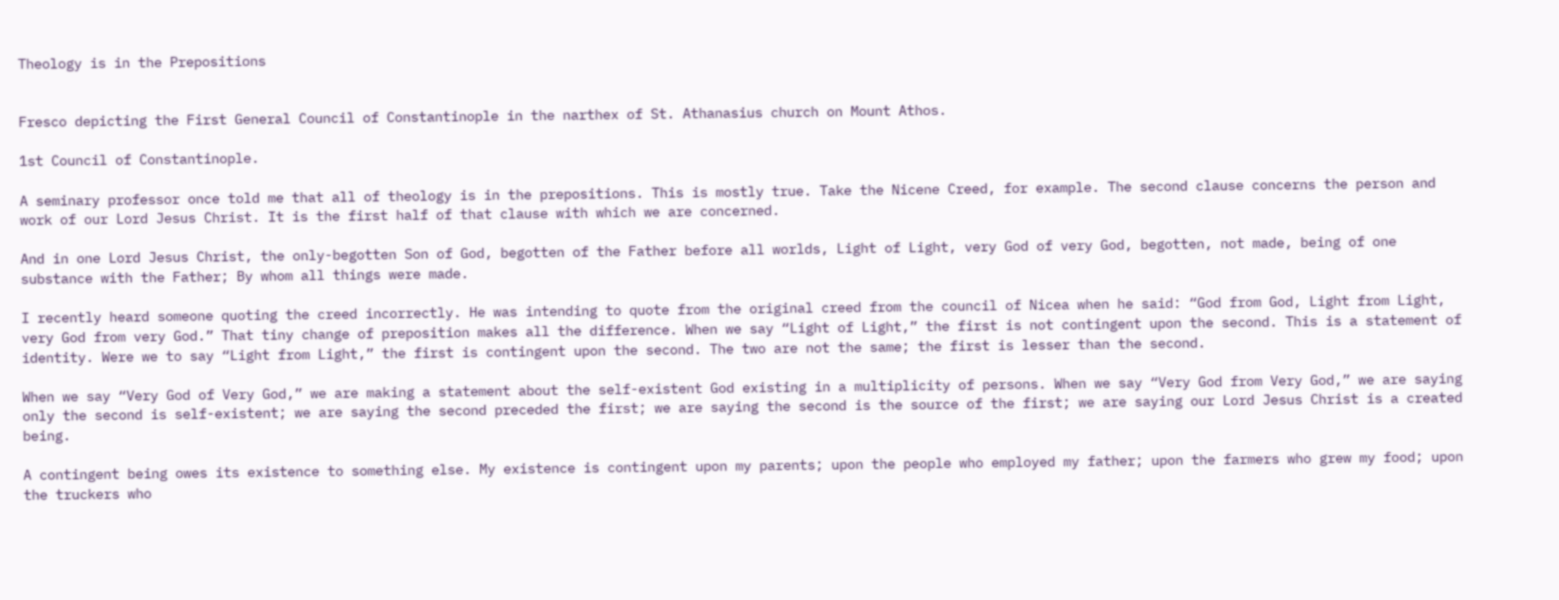Theology is in the Prepositions


Fresco depicting the First General Council of Constantinople in the narthex of St. Athanasius church on Mount Athos.

1st Council of Constantinople.

A seminary professor once told me that all of theology is in the prepositions. This is mostly true. Take the Nicene Creed, for example. The second clause concerns the person and work of our Lord Jesus Christ. It is the first half of that clause with which we are concerned.

And in one Lord Jesus Christ, the only-begotten Son of God, begotten of the Father before all worlds, Light of Light, very God of very God, begotten, not made, being of one substance with the Father; By whom all things were made.

I recently heard someone quoting the creed incorrectly. He was intending to quote from the original creed from the council of Nicea when he said: “God from God, Light from Light, very God from very God.” That tiny change of preposition makes all the difference. When we say “Light of Light,” the first is not contingent upon the second. This is a statement of identity. Were we to say “Light from Light,” the first is contingent upon the second. The two are not the same; the first is lesser than the second.

When we say “Very God of Very God,” we are making a statement about the self-existent God existing in a multiplicity of persons. When we say “Very God from Very God,” we are saying only the second is self-existent; we are saying the second preceded the first; we are saying the second is the source of the first; we are saying our Lord Jesus Christ is a created being.

A contingent being owes its existence to something else. My existence is contingent upon my parents; upon the people who employed my father; upon the farmers who grew my food; upon the truckers who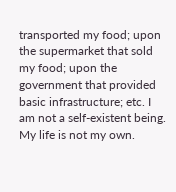transported my food; upon the supermarket that sold my food; upon the government that provided basic infrastructure; etc. I am not a self-existent being. My life is not my own.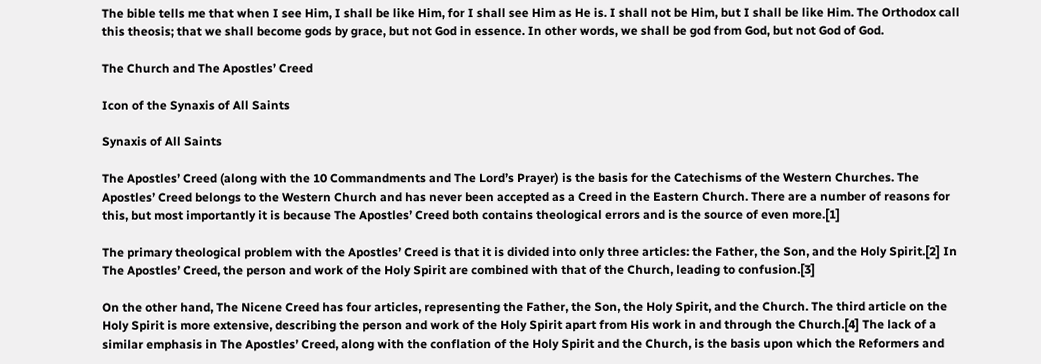The bible tells me that when I see Him, I shall be like Him, for I shall see Him as He is. I shall not be Him, but I shall be like Him. The Orthodox call this theosis; that we shall become gods by grace, but not God in essence. In other words, we shall be god from God, but not God of God.

The Church and The Apostles’ Creed

Icon of the Synaxis of All Saints

Synaxis of All Saints

The Apostles’ Creed (along with the 10 Commandments and The Lord’s Prayer) is the basis for the Catechisms of the Western Churches. The Apostles’ Creed belongs to the Western Church and has never been accepted as a Creed in the Eastern Church. There are a number of reasons for this, but most importantly it is because The Apostles’ Creed both contains theological errors and is the source of even more.[1]

The primary theological problem with the Apostles’ Creed is that it is divided into only three articles: the Father, the Son, and the Holy Spirit.[2] In The Apostles’ Creed, the person and work of the Holy Spirit are combined with that of the Church, leading to confusion.[3]

On the other hand, The Nicene Creed has four articles, representing the Father, the Son, the Holy Spirit, and the Church. The third article on the Holy Spirit is more extensive, describing the person and work of the Holy Spirit apart from His work in and through the Church.[4] The lack of a similar emphasis in The Apostles’ Creed, along with the conflation of the Holy Spirit and the Church, is the basis upon which the Reformers and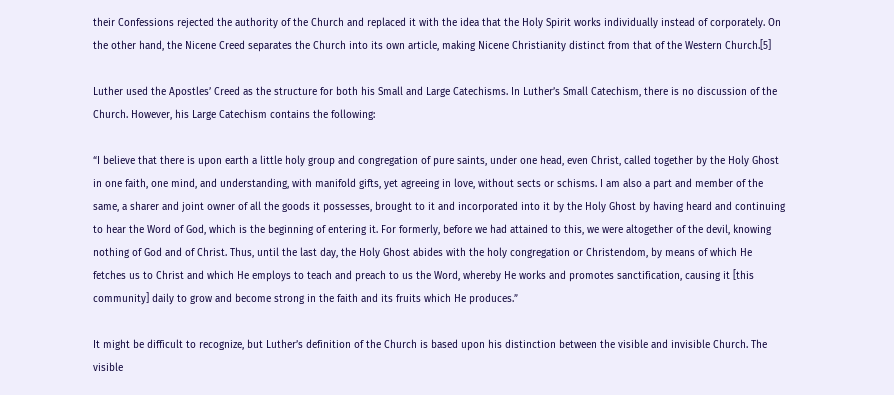their Confessions rejected the authority of the Church and replaced it with the idea that the Holy Spirit works individually instead of corporately. On the other hand, the Nicene Creed separates the Church into its own article, making Nicene Christianity distinct from that of the Western Church.[5]

Luther used the Apostles’ Creed as the structure for both his Small and Large Catechisms. In Luther’s Small Catechism, there is no discussion of the Church. However, his Large Catechism contains the following:

“I believe that there is upon earth a little holy group and congregation of pure saints, under one head, even Christ, called together by the Holy Ghost in one faith, one mind, and understanding, with manifold gifts, yet agreeing in love, without sects or schisms. I am also a part and member of the same, a sharer and joint owner of all the goods it possesses, brought to it and incorporated into it by the Holy Ghost by having heard and continuing to hear the Word of God, which is the beginning of entering it. For formerly, before we had attained to this, we were altogether of the devil, knowing nothing of God and of Christ. Thus, until the last day, the Holy Ghost abides with the holy congregation or Christendom, by means of which He fetches us to Christ and which He employs to teach and preach to us the Word, whereby He works and promotes sanctification, causing it [this community] daily to grow and become strong in the faith and its fruits which He produces.”

It might be difficult to recognize, but Luther’s definition of the Church is based upon his distinction between the visible and invisible Church. The visible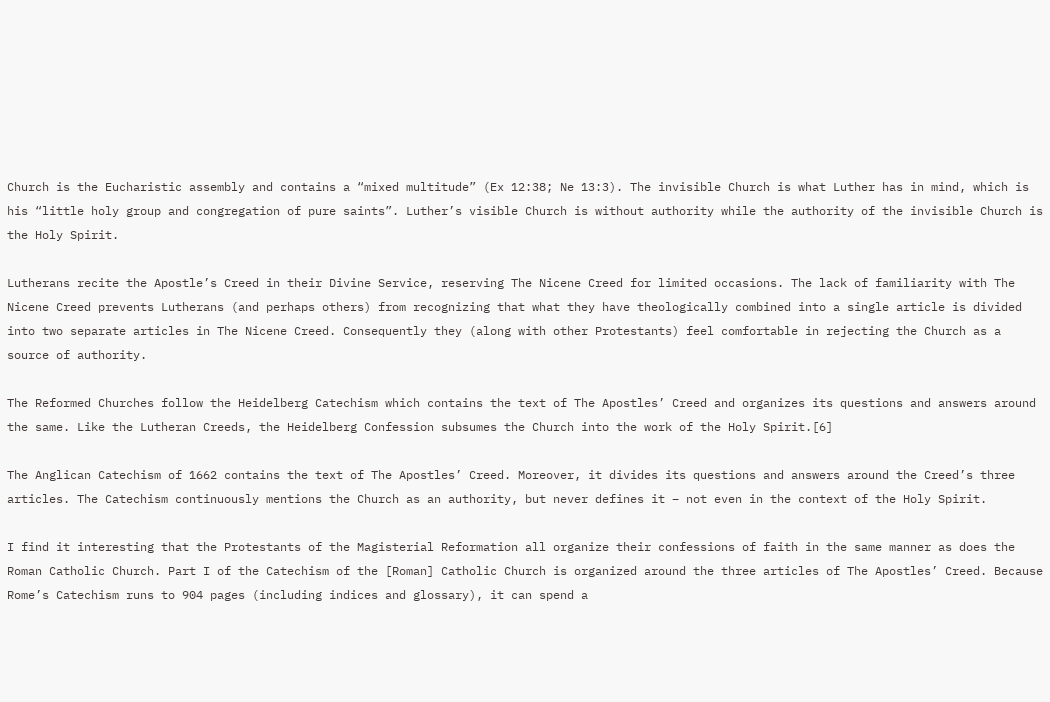Church is the Eucharistic assembly and contains a “mixed multitude” (Ex 12:38; Ne 13:3). The invisible Church is what Luther has in mind, which is his “little holy group and congregation of pure saints”. Luther’s visible Church is without authority while the authority of the invisible Church is the Holy Spirit.

Lutherans recite the Apostle’s Creed in their Divine Service, reserving The Nicene Creed for limited occasions. The lack of familiarity with The Nicene Creed prevents Lutherans (and perhaps others) from recognizing that what they have theologically combined into a single article is divided into two separate articles in The Nicene Creed. Consequently they (along with other Protestants) feel comfortable in rejecting the Church as a source of authority.

The Reformed Churches follow the Heidelberg Catechism which contains the text of The Apostles’ Creed and organizes its questions and answers around the same. Like the Lutheran Creeds, the Heidelberg Confession subsumes the Church into the work of the Holy Spirit.[6]

The Anglican Catechism of 1662 contains the text of The Apostles’ Creed. Moreover, it divides its questions and answers around the Creed’s three articles. The Catechism continuously mentions the Church as an authority, but never defines it – not even in the context of the Holy Spirit.

I find it interesting that the Protestants of the Magisterial Reformation all organize their confessions of faith in the same manner as does the Roman Catholic Church. Part I of the Catechism of the [Roman] Catholic Church is organized around the three articles of The Apostles’ Creed. Because Rome’s Catechism runs to 904 pages (including indices and glossary), it can spend a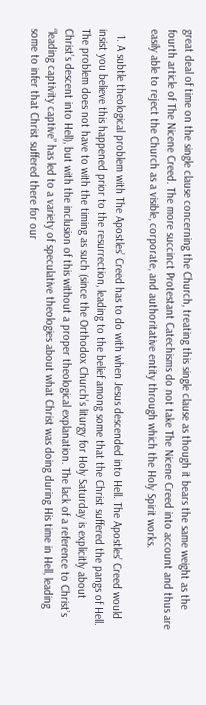great deal of time on the single clause concerning the Church, treating this single clause as though it bears the same weight as the fourth article of The Nicene Creed. The more succinct Protestant Catechisms do not take The Nicene Creed into account and thus are easily able to reject the Church as a visible, corporate, and authoritative entity through which the Holy Spirit works.

  1. A subtle theological problem with The Apostles’ Creed has to do with when Jesus descended into Hell. The Apostles’ Creed would insist you believe this happened prior to the resurrection, leading to the belief among some that the Christ suffered the pangs of Hell. The problem does not have to with the timing as such (since the Orthodox Church’s liturgy for Holy Saturday is explicitly about Christ’s descent into Hell), but with the inclusion of this without a proper theological explanation. The lack of a reference to Christ’s “leading captivity captive” has led to a variety of speculative theologies about what Christ was doing during His time in Hell, leading some to infer that Christ suffered there for our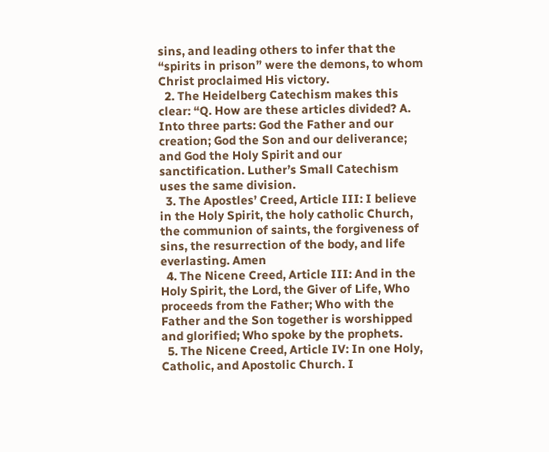sins, and leading others to infer that the “spirits in prison” were the demons, to whom Christ proclaimed His victory.
  2. The Heidelberg Catechism makes this clear: “Q. How are these articles divided? A. Into three parts: God the Father and our creation; God the Son and our deliverance; and God the Holy Spirit and our sanctification. Luther’s Small Catechism uses the same division.
  3. The Apostles’ Creed, Article III: I believe in the Holy Spirit, the holy catholic Church, the communion of saints, the forgiveness of sins, the resurrection of the body, and life everlasting. Amen
  4. The Nicene Creed, Article III: And in the Holy Spirit, the Lord, the Giver of Life, Who proceeds from the Father; Who with the Father and the Son together is worshipped and glorified; Who spoke by the prophets.
  5. The Nicene Creed, Article IV: In one Holy, Catholic, and Apostolic Church. I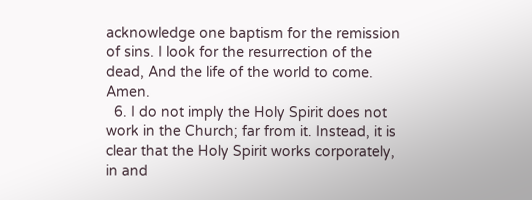acknowledge one baptism for the remission of sins. I look for the resurrection of the dead, And the life of the world to come. Amen.
  6. I do not imply the Holy Spirit does not work in the Church; far from it. Instead, it is clear that the Holy Spirit works corporately, in and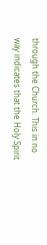through the Church. This in no way indicates that the Holy Spirit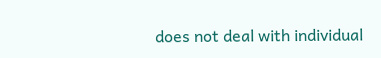does not deal with individual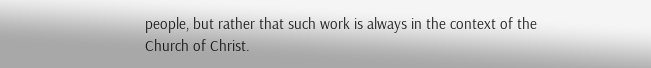people, but rather that such work is always in the context of the Church of Christ.